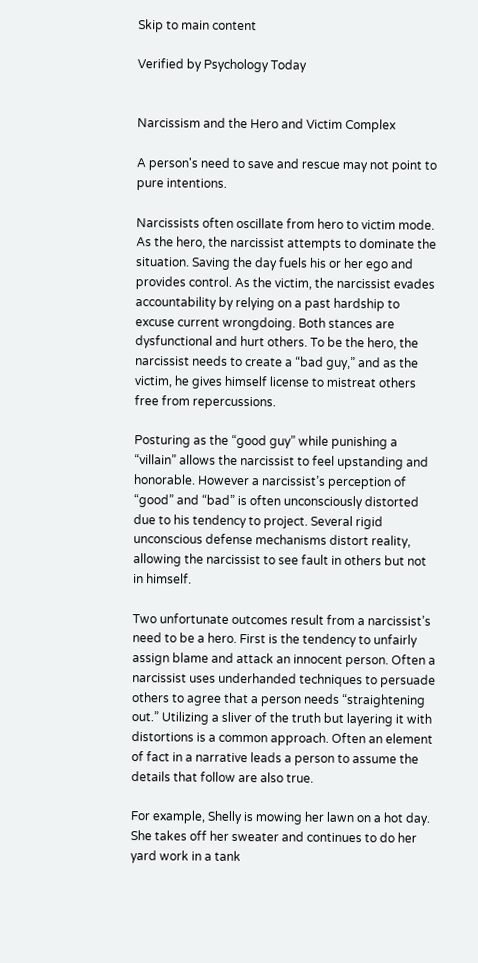Skip to main content

Verified by Psychology Today


Narcissism and the Hero and Victim Complex

A person's need to save and rescue may not point to pure intentions.

Narcissists often oscillate from hero to victim mode. As the hero, the narcissist attempts to dominate the situation. Saving the day fuels his or her ego and provides control. As the victim, the narcissist evades accountability by relying on a past hardship to excuse current wrongdoing. Both stances are dysfunctional and hurt others. To be the hero, the narcissist needs to create a “bad guy,” and as the victim, he gives himself license to mistreat others free from repercussions.

Posturing as the “good guy” while punishing a “villain” allows the narcissist to feel upstanding and honorable. However a narcissist’s perception of “good” and “bad” is often unconsciously distorted due to his tendency to project. Several rigid unconscious defense mechanisms distort reality, allowing the narcissist to see fault in others but not in himself.

Two unfortunate outcomes result from a narcissist’s need to be a hero. First is the tendency to unfairly assign blame and attack an innocent person. Often a narcissist uses underhanded techniques to persuade others to agree that a person needs “straightening out.” Utilizing a sliver of the truth but layering it with distortions is a common approach. Often an element of fact in a narrative leads a person to assume the details that follow are also true.

For example, Shelly is mowing her lawn on a hot day. She takes off her sweater and continues to do her yard work in a tank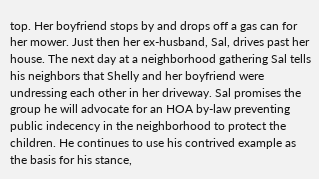top. Her boyfriend stops by and drops off a gas can for her mower. Just then her ex-husband, Sal, drives past her house. The next day at a neighborhood gathering Sal tells his neighbors that Shelly and her boyfriend were undressing each other in her driveway. Sal promises the group he will advocate for an HOA by-law preventing public indecency in the neighborhood to protect the children. He continues to use his contrived example as the basis for his stance,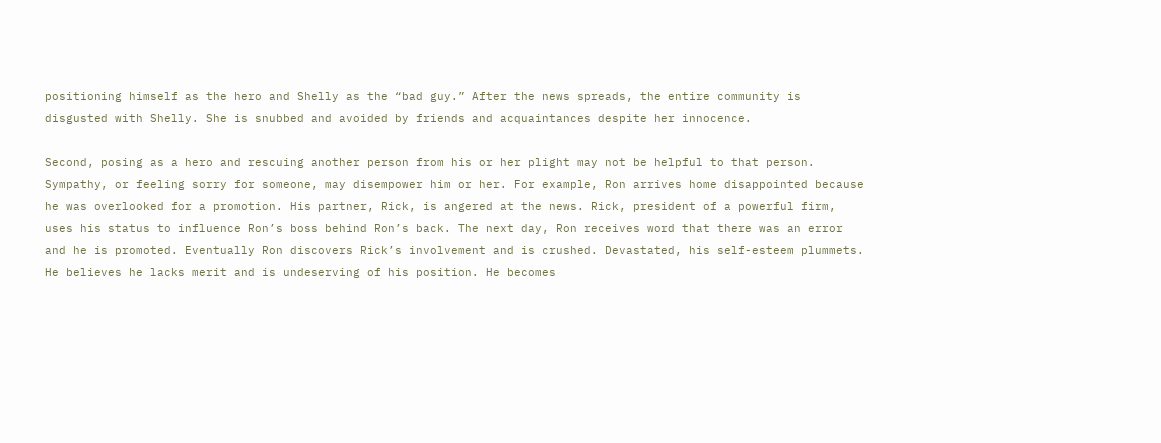positioning himself as the hero and Shelly as the “bad guy.” After the news spreads, the entire community is disgusted with Shelly. She is snubbed and avoided by friends and acquaintances despite her innocence.

Second, posing as a hero and rescuing another person from his or her plight may not be helpful to that person. Sympathy, or feeling sorry for someone, may disempower him or her. For example, Ron arrives home disappointed because he was overlooked for a promotion. His partner, Rick, is angered at the news. Rick, president of a powerful firm, uses his status to influence Ron’s boss behind Ron’s back. The next day, Ron receives word that there was an error and he is promoted. Eventually Ron discovers Rick’s involvement and is crushed. Devastated, his self-esteem plummets. He believes he lacks merit and is undeserving of his position. He becomes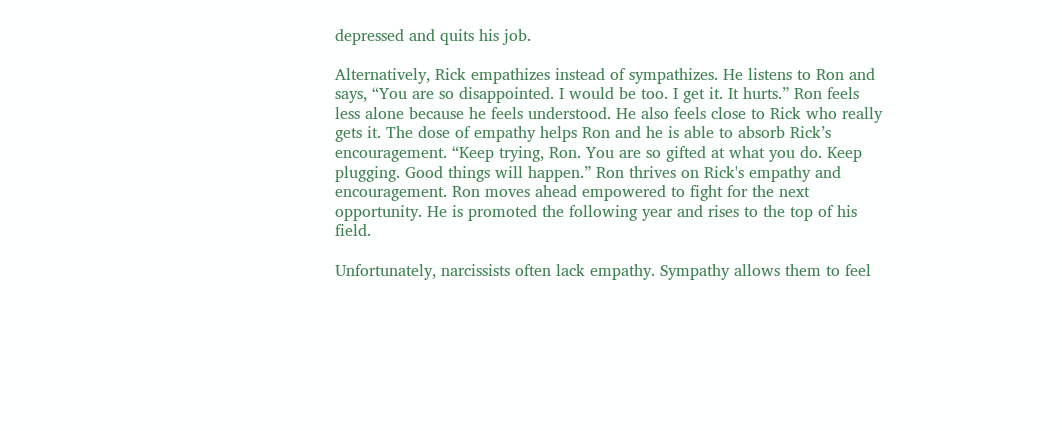depressed and quits his job.

Alternatively, Rick empathizes instead of sympathizes. He listens to Ron and says, “You are so disappointed. I would be too. I get it. It hurts.” Ron feels less alone because he feels understood. He also feels close to Rick who really gets it. The dose of empathy helps Ron and he is able to absorb Rick’s encouragement. “Keep trying, Ron. You are so gifted at what you do. Keep plugging. Good things will happen.” Ron thrives on Rick's empathy and encouragement. Ron moves ahead empowered to fight for the next opportunity. He is promoted the following year and rises to the top of his field.

Unfortunately, narcissists often lack empathy. Sympathy allows them to feel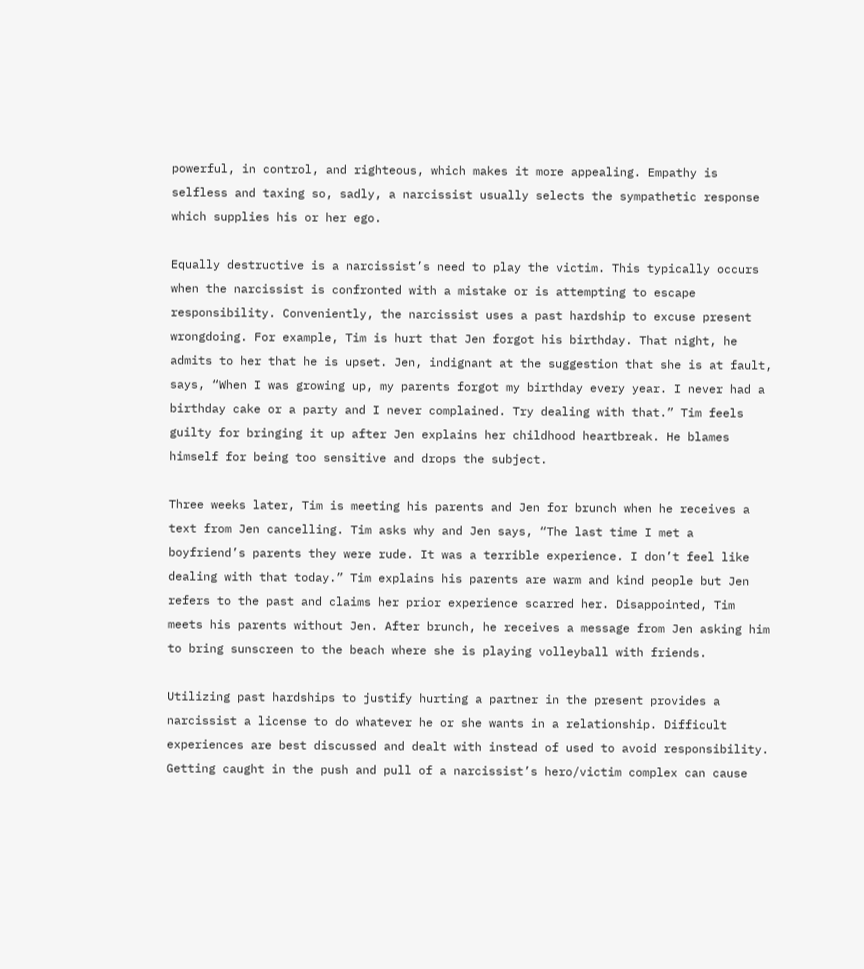powerful, in control, and righteous, which makes it more appealing. Empathy is selfless and taxing so, sadly, a narcissist usually selects the sympathetic response which supplies his or her ego.

Equally destructive is a narcissist’s need to play the victim. This typically occurs when the narcissist is confronted with a mistake or is attempting to escape responsibility. Conveniently, the narcissist uses a past hardship to excuse present wrongdoing. For example, Tim is hurt that Jen forgot his birthday. That night, he admits to her that he is upset. Jen, indignant at the suggestion that she is at fault, says, “When I was growing up, my parents forgot my birthday every year. I never had a birthday cake or a party and I never complained. Try dealing with that.” Tim feels guilty for bringing it up after Jen explains her childhood heartbreak. He blames himself for being too sensitive and drops the subject.

Three weeks later, Tim is meeting his parents and Jen for brunch when he receives a text from Jen cancelling. Tim asks why and Jen says, “The last time I met a boyfriend’s parents they were rude. It was a terrible experience. I don’t feel like dealing with that today.” Tim explains his parents are warm and kind people but Jen refers to the past and claims her prior experience scarred her. Disappointed, Tim meets his parents without Jen. After brunch, he receives a message from Jen asking him to bring sunscreen to the beach where she is playing volleyball with friends.

Utilizing past hardships to justify hurting a partner in the present provides a narcissist a license to do whatever he or she wants in a relationship. Difficult experiences are best discussed and dealt with instead of used to avoid responsibility. Getting caught in the push and pull of a narcissist’s hero/victim complex can cause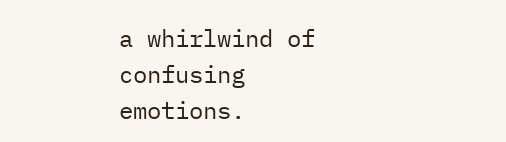a whirlwind of confusing emotions.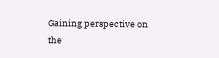Gaining perspective on the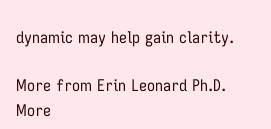dynamic may help gain clarity.

More from Erin Leonard Ph.D.
More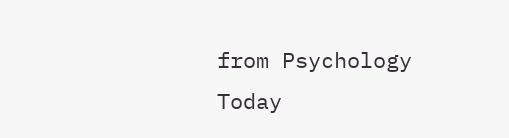from Psychology Today